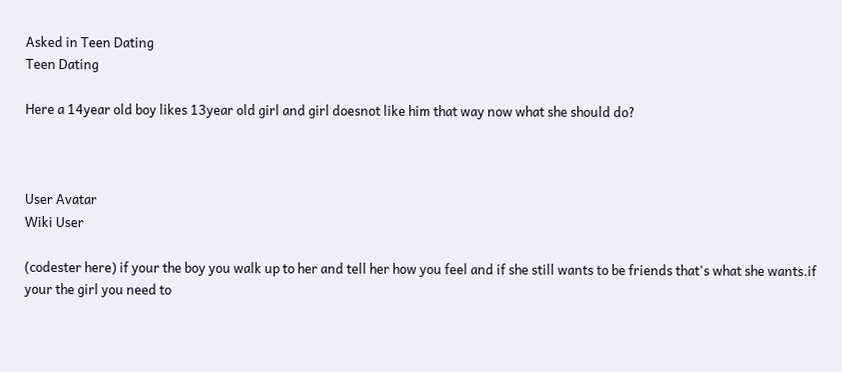Asked in Teen Dating
Teen Dating

Here a 14year old boy likes 13year old girl and girl doesnot like him that way now what she should do?



User Avatar
Wiki User

(codester here) if your the boy you walk up to her and tell her how you feel and if she still wants to be friends that's what she wants.if your the girl you need to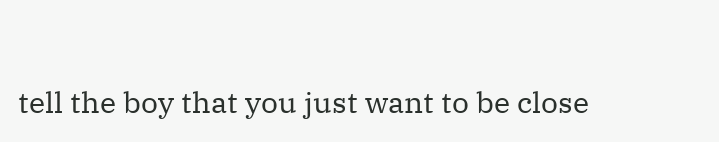tell the boy that you just want to be close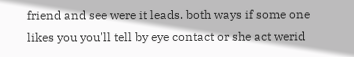friend and see were it leads. both ways if some one likes you you'll tell by eye contact or she act werid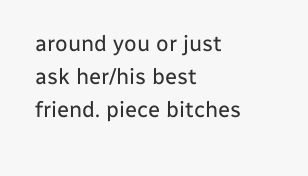around you or just ask her/his best friend. piece bitches